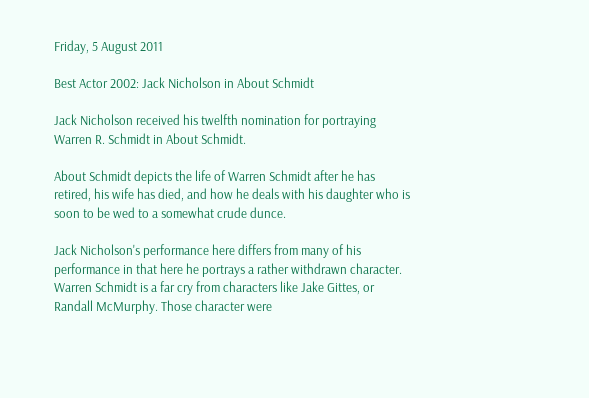Friday, 5 August 2011

Best Actor 2002: Jack Nicholson in About Schmidt

Jack Nicholson received his twelfth nomination for portraying Warren R. Schmidt in About Schmidt.

About Schmidt depicts the life of Warren Schmidt after he has retired, his wife has died, and how he deals with his daughter who is soon to be wed to a somewhat crude dunce.

Jack Nicholson's performance here differs from many of his performance in that here he portrays a rather withdrawn character. Warren Schmidt is a far cry from characters like Jake Gittes, or Randall McMurphy. Those character were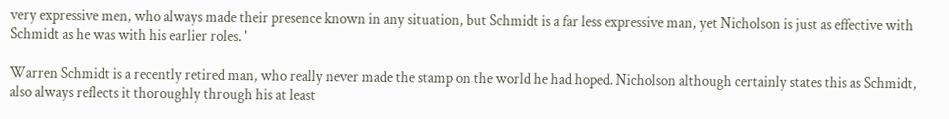very expressive men, who always made their presence known in any situation, but Schmidt is a far less expressive man, yet Nicholson is just as effective with Schmidt as he was with his earlier roles. '

Warren Schmidt is a recently retired man, who really never made the stamp on the world he had hoped. Nicholson although certainly states this as Schmidt, also always reflects it thoroughly through his at least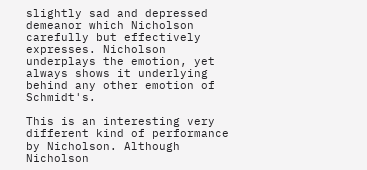slightly sad and depressed demeanor which Nicholson carefully but effectively expresses. Nicholson underplays the emotion, yet always shows it underlying behind any other emotion of Schmidt's.

This is an interesting very different kind of performance by Nicholson. Although Nicholson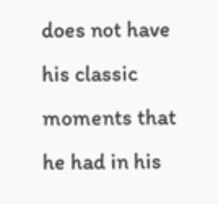does not have his classic moments that he had in his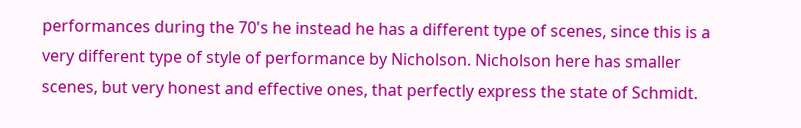performances during the 70's he instead he has a different type of scenes, since this is a very different type of style of performance by Nicholson. Nicholson here has smaller scenes, but very honest and effective ones, that perfectly express the state of Schmidt.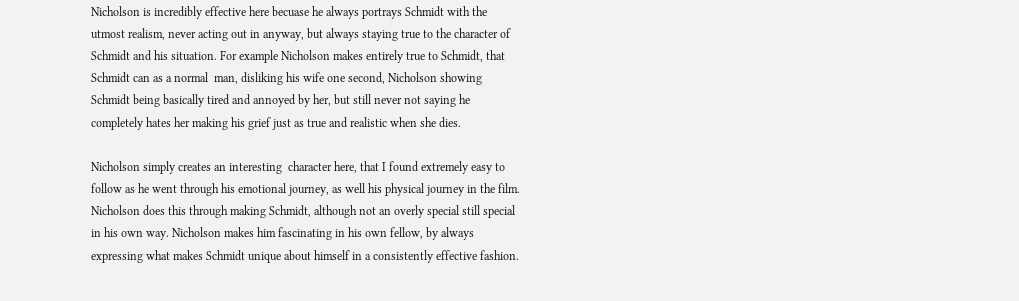Nicholson is incredibly effective here becuase he always portrays Schmidt with the utmost realism, never acting out in anyway, but always staying true to the character of Schmidt and his situation. For example Nicholson makes entirely true to Schmidt, that Schmidt can as a normal  man, disliking his wife one second, Nicholson showing Schmidt being basically tired and annoyed by her, but still never not saying he completely hates her making his grief just as true and realistic when she dies.

Nicholson simply creates an interesting  character here, that I found extremely easy to follow as he went through his emotional journey, as well his physical journey in the film. Nicholson does this through making Schmidt, although not an overly special still special in his own way. Nicholson makes him fascinating in his own fellow, by always expressing what makes Schmidt unique about himself in a consistently effective fashion.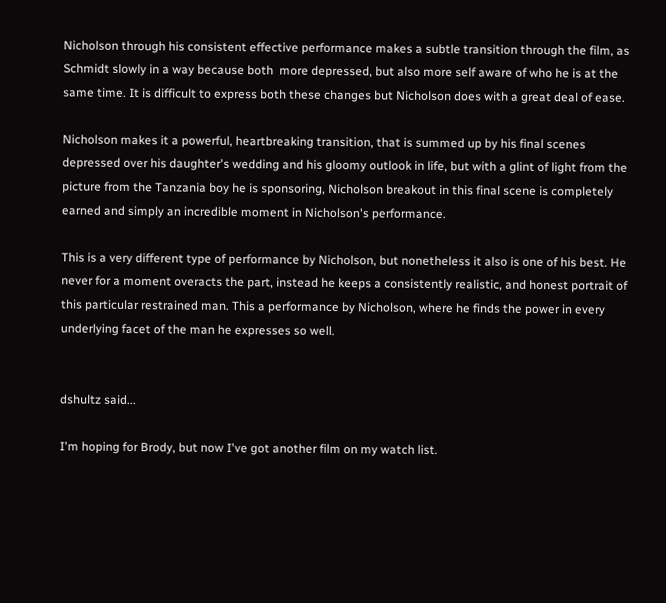Nicholson through his consistent effective performance makes a subtle transition through the film, as Schmidt slowly in a way because both  more depressed, but also more self aware of who he is at the same time. It is difficult to express both these changes but Nicholson does with a great deal of ease.

Nicholson makes it a powerful, heartbreaking transition, that is summed up by his final scenes depressed over his daughter's wedding and his gloomy outlook in life, but with a glint of light from the picture from the Tanzania boy he is sponsoring, Nicholson breakout in this final scene is completely earned and simply an incredible moment in Nicholson's performance.

This is a very different type of performance by Nicholson, but nonetheless it also is one of his best. He never for a moment overacts the part, instead he keeps a consistently realistic, and honest portrait of this particular restrained man. This a performance by Nicholson, where he finds the power in every underlying facet of the man he expresses so well.


dshultz said...

I'm hoping for Brody, but now I've got another film on my watch list.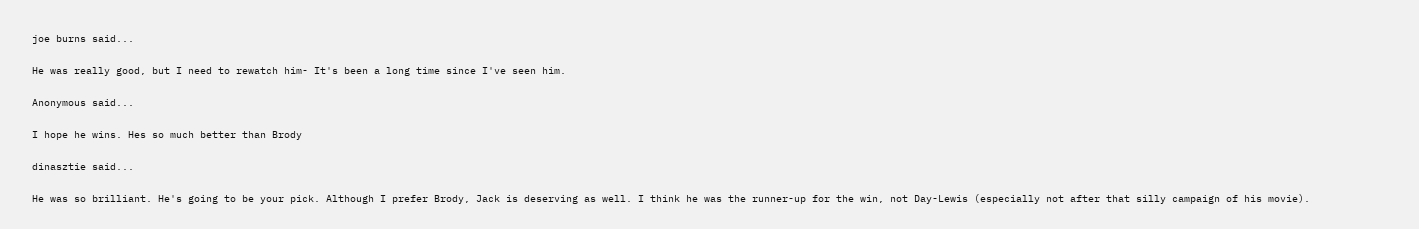joe burns said...

He was really good, but I need to rewatch him- It's been a long time since I've seen him.

Anonymous said...

I hope he wins. Hes so much better than Brody

dinasztie said...

He was so brilliant. He's going to be your pick. Although I prefer Brody, Jack is deserving as well. I think he was the runner-up for the win, not Day-Lewis (especially not after that silly campaign of his movie).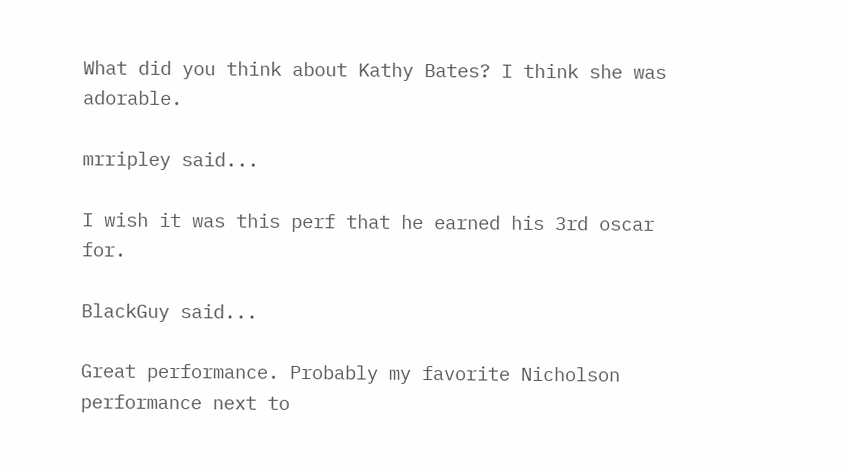What did you think about Kathy Bates? I think she was adorable.

mrripley said...

I wish it was this perf that he earned his 3rd oscar for.

BlackGuy said...

Great performance. Probably my favorite Nicholson performance next to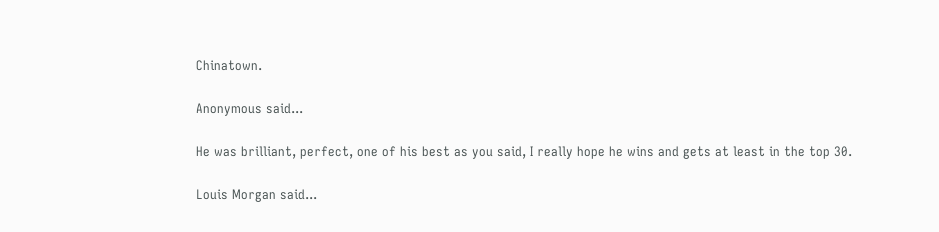Chinatown.

Anonymous said...

He was brilliant, perfect, one of his best as you said, I really hope he wins and gets at least in the top 30.

Louis Morgan said...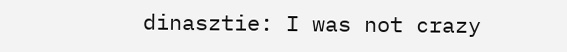dinasztie: I was not crazy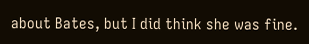about Bates, but I did think she was fine.